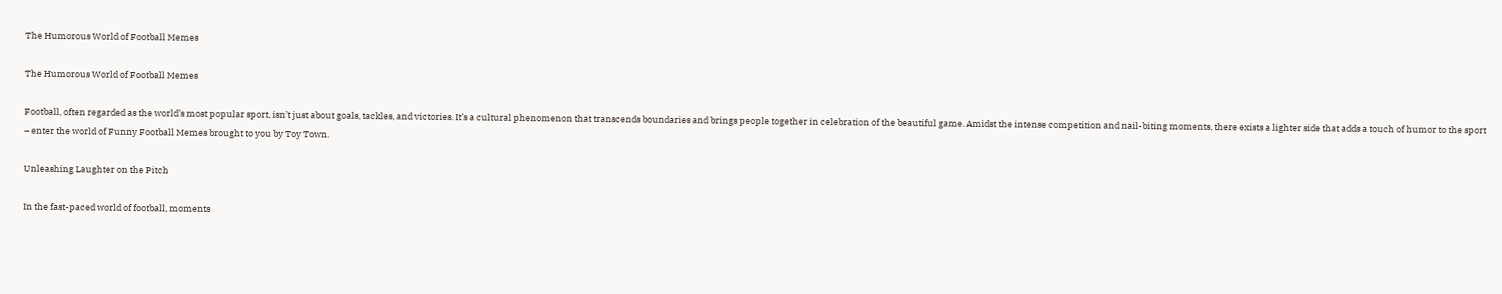The Humorous World of Football Memes

The Humorous World of Football Memes

Football, often regarded as the world’s most popular sport, isn’t just about goals, tackles, and victories. It’s a cultural phenomenon that transcends boundaries and brings people together in celebration of the beautiful game. Amidst the intense competition and nail-biting moments, there exists a lighter side that adds a touch of humor to the sport – enter the world of Funny Football Memes brought to you by Toy Town.

Unleashing Laughter on the Pitch

In the fast-paced world of football, moments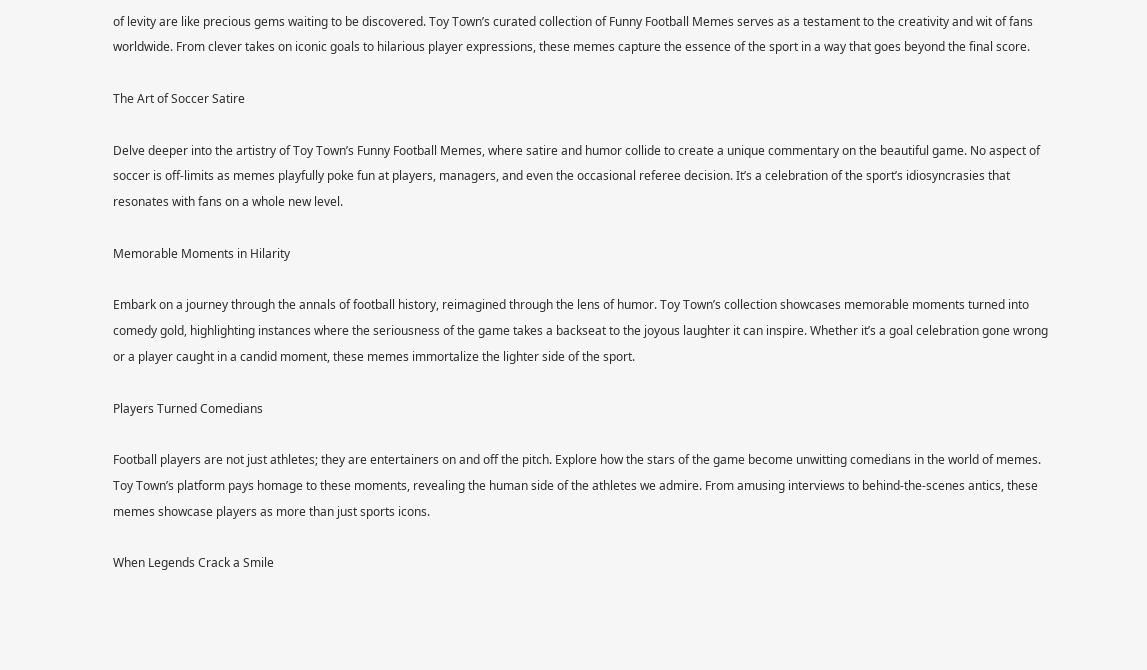of levity are like precious gems waiting to be discovered. Toy Town’s curated collection of Funny Football Memes serves as a testament to the creativity and wit of fans worldwide. From clever takes on iconic goals to hilarious player expressions, these memes capture the essence of the sport in a way that goes beyond the final score.

The Art of Soccer Satire

Delve deeper into the artistry of Toy Town’s Funny Football Memes, where satire and humor collide to create a unique commentary on the beautiful game. No aspect of soccer is off-limits as memes playfully poke fun at players, managers, and even the occasional referee decision. It’s a celebration of the sport’s idiosyncrasies that resonates with fans on a whole new level.

Memorable Moments in Hilarity

Embark on a journey through the annals of football history, reimagined through the lens of humor. Toy Town’s collection showcases memorable moments turned into comedy gold, highlighting instances where the seriousness of the game takes a backseat to the joyous laughter it can inspire. Whether it’s a goal celebration gone wrong or a player caught in a candid moment, these memes immortalize the lighter side of the sport.

Players Turned Comedians

Football players are not just athletes; they are entertainers on and off the pitch. Explore how the stars of the game become unwitting comedians in the world of memes. Toy Town’s platform pays homage to these moments, revealing the human side of the athletes we admire. From amusing interviews to behind-the-scenes antics, these memes showcase players as more than just sports icons.

When Legends Crack a Smile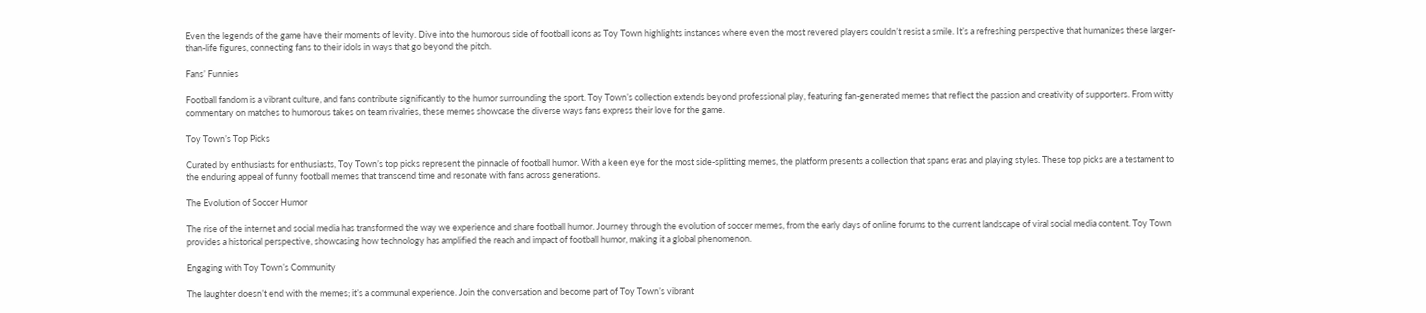Even the legends of the game have their moments of levity. Dive into the humorous side of football icons as Toy Town highlights instances where even the most revered players couldn’t resist a smile. It’s a refreshing perspective that humanizes these larger-than-life figures, connecting fans to their idols in ways that go beyond the pitch.

Fans’ Funnies

Football fandom is a vibrant culture, and fans contribute significantly to the humor surrounding the sport. Toy Town’s collection extends beyond professional play, featuring fan-generated memes that reflect the passion and creativity of supporters. From witty commentary on matches to humorous takes on team rivalries, these memes showcase the diverse ways fans express their love for the game.

Toy Town’s Top Picks

Curated by enthusiasts for enthusiasts, Toy Town’s top picks represent the pinnacle of football humor. With a keen eye for the most side-splitting memes, the platform presents a collection that spans eras and playing styles. These top picks are a testament to the enduring appeal of funny football memes that transcend time and resonate with fans across generations.

The Evolution of Soccer Humor

The rise of the internet and social media has transformed the way we experience and share football humor. Journey through the evolution of soccer memes, from the early days of online forums to the current landscape of viral social media content. Toy Town provides a historical perspective, showcasing how technology has amplified the reach and impact of football humor, making it a global phenomenon.

Engaging with Toy Town’s Community

The laughter doesn’t end with the memes; it’s a communal experience. Join the conversation and become part of Toy Town’s vibrant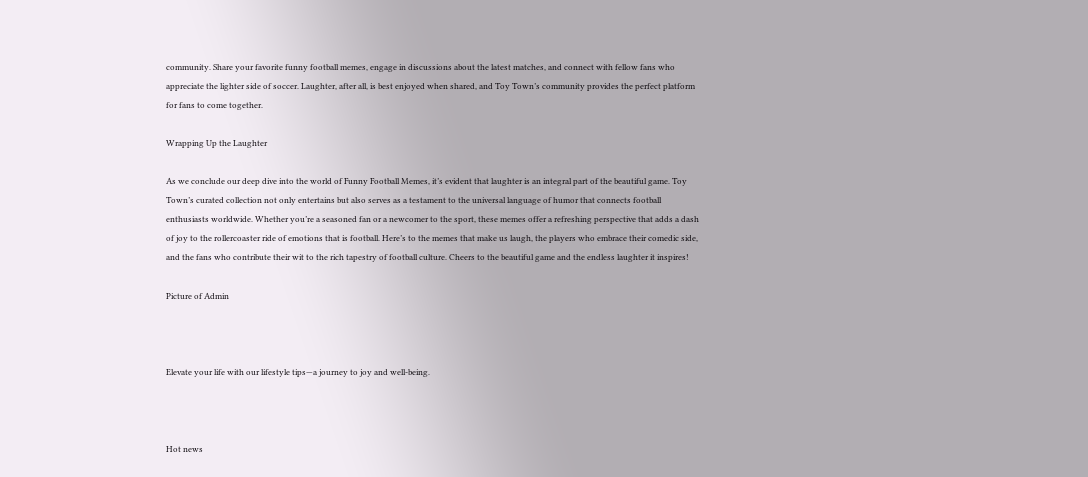community. Share your favorite funny football memes, engage in discussions about the latest matches, and connect with fellow fans who appreciate the lighter side of soccer. Laughter, after all, is best enjoyed when shared, and Toy Town’s community provides the perfect platform for fans to come together.

Wrapping Up the Laughter

As we conclude our deep dive into the world of Funny Football Memes, it’s evident that laughter is an integral part of the beautiful game. Toy Town’s curated collection not only entertains but also serves as a testament to the universal language of humor that connects football enthusiasts worldwide. Whether you’re a seasoned fan or a newcomer to the sport, these memes offer a refreshing perspective that adds a dash of joy to the rollercoaster ride of emotions that is football. Here’s to the memes that make us laugh, the players who embrace their comedic side, and the fans who contribute their wit to the rich tapestry of football culture. Cheers to the beautiful game and the endless laughter it inspires!

Picture of Admin



Elevate your life with our lifestyle tips—a journey to joy and well-being.



Hot news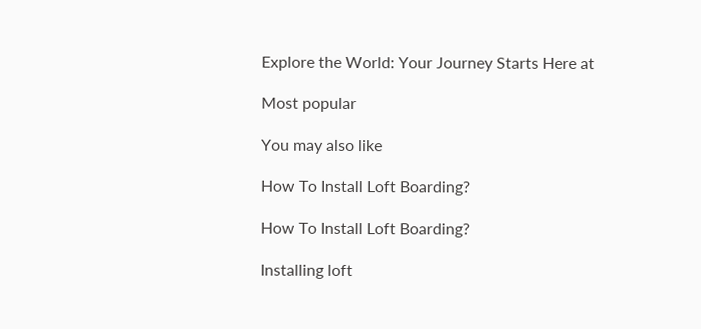Explore the World: Your Journey Starts Here at

Most popular

You may also like

How To Install Loft Boarding?

How To Install Loft Boarding?

Installing loft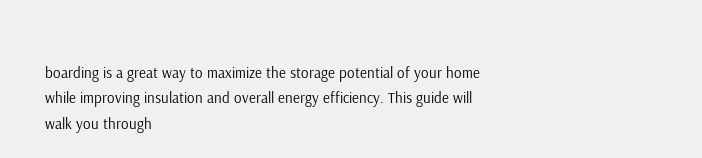boarding is a great way to maximize the storage potential of your home while improving insulation and overall energy efficiency. This guide will walk you through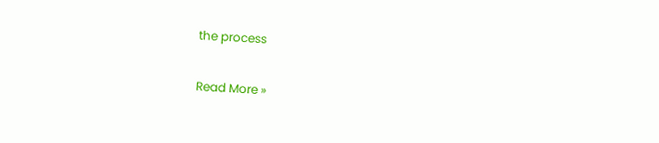the process

Read More »